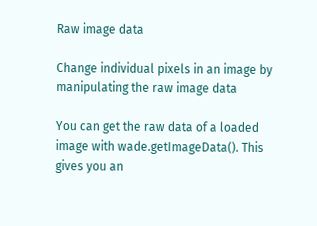Raw image data

Change individual pixels in an image by manipulating the raw image data

You can get the raw data of a loaded image with wade.getImageData(). This gives you an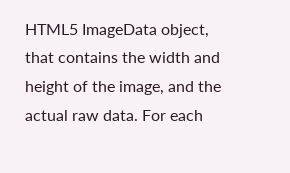HTML5 ImageData object, that contains the width and height of the image, and the actual raw data. For each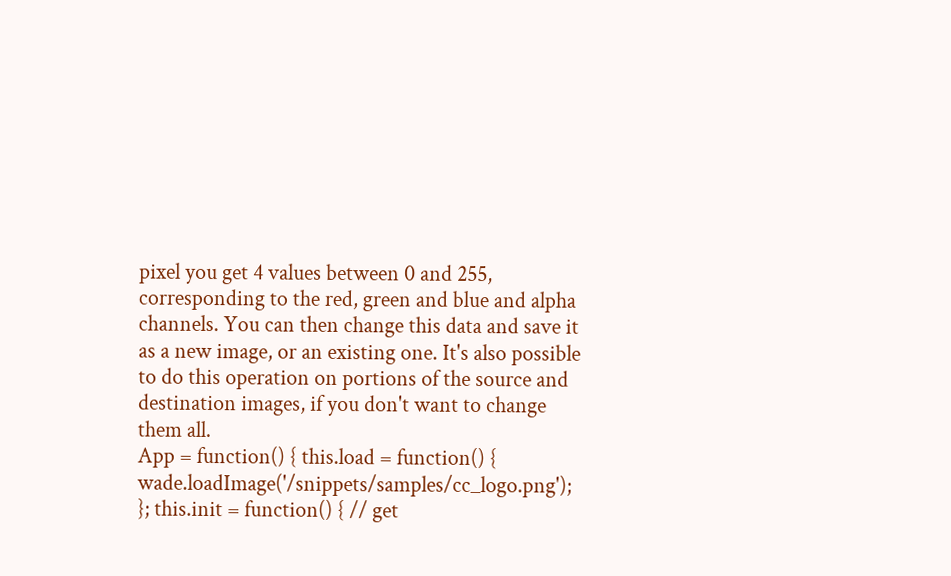pixel you get 4 values between 0 and 255, corresponding to the red, green and blue and alpha channels. You can then change this data and save it as a new image, or an existing one. It's also possible to do this operation on portions of the source and destination images, if you don't want to change them all.
App = function() { this.load = function() { wade.loadImage('/snippets/samples/cc_logo.png'); }; this.init = function() { // get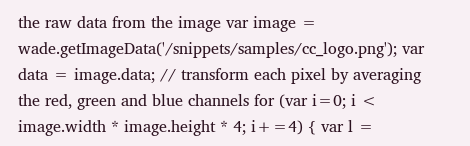the raw data from the image var image = wade.getImageData('/snippets/samples/cc_logo.png'); var data = image.data; // transform each pixel by averaging the red, green and blue channels for (var i=0; i < image.width * image.height * 4; i+=4) { var l =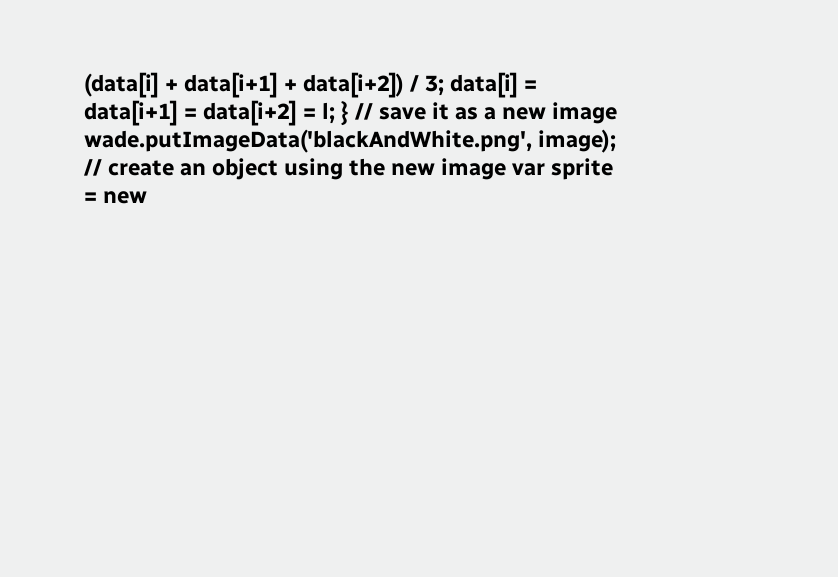(data[i] + data[i+1] + data[i+2]) / 3; data[i] = data[i+1] = data[i+2] = l; } // save it as a new image wade.putImageData('blackAndWhite.png', image); // create an object using the new image var sprite = new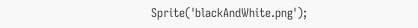Sprite('blackAndWhite.png');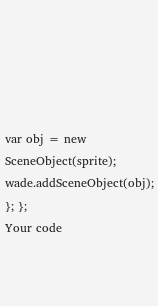var obj = new SceneObject(sprite); wade.addSceneObject(obj); }; };
Your code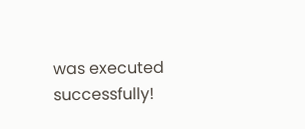was executed successfully!